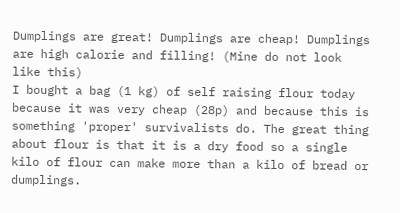Dumplings are great! Dumplings are cheap! Dumplings are high calorie and filling! (Mine do not look like this)
I bought a bag (1 kg) of self raising flour today because it was very cheap (28p) and because this is something 'proper' survivalists do. The great thing about flour is that it is a dry food so a single kilo of flour can make more than a kilo of bread or dumplings.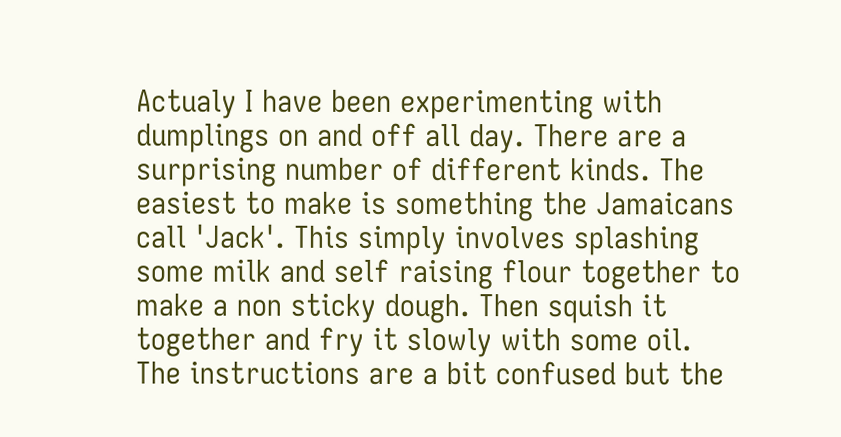Actualy I have been experimenting with dumplings on and off all day. There are a surprising number of different kinds. The easiest to make is something the Jamaicans call 'Jack'. This simply involves splashing some milk and self raising flour together to make a non sticky dough. Then squish it together and fry it slowly with some oil. The instructions are a bit confused but the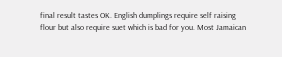final result tastes OK. English dumplings require self raising flour but also require suet which is bad for you. Most Jamaican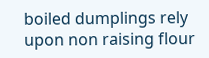boiled dumplings rely upon non raising flour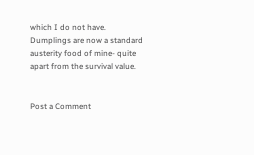which I do not have.
Dumplings are now a standard austerity food of mine- quite apart from the survival value.


Post a Comment